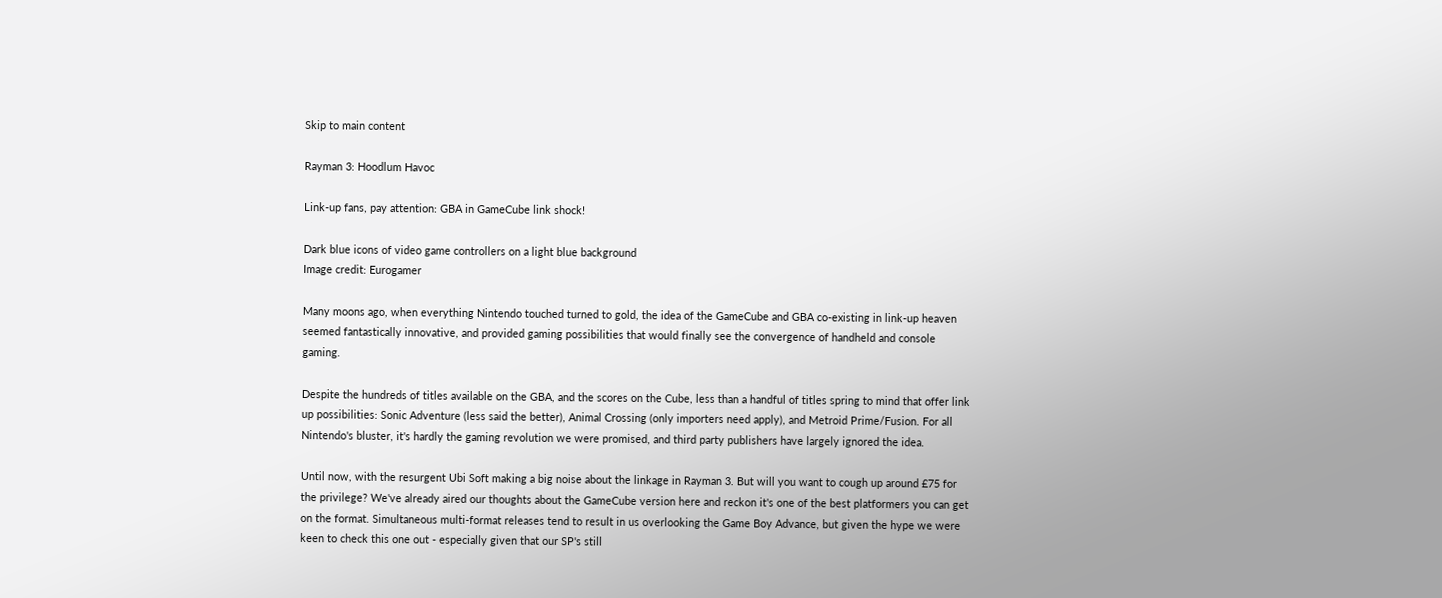Skip to main content

Rayman 3: Hoodlum Havoc

Link-up fans, pay attention: GBA in GameCube link shock!

Dark blue icons of video game controllers on a light blue background
Image credit: Eurogamer

Many moons ago, when everything Nintendo touched turned to gold, the idea of the GameCube and GBA co-existing in link-up heaven seemed fantastically innovative, and provided gaming possibilities that would finally see the convergence of handheld and console gaming.

Despite the hundreds of titles available on the GBA, and the scores on the Cube, less than a handful of titles spring to mind that offer link up possibilities: Sonic Adventure (less said the better), Animal Crossing (only importers need apply), and Metroid Prime/Fusion. For all Nintendo's bluster, it's hardly the gaming revolution we were promised, and third party publishers have largely ignored the idea.

Until now, with the resurgent Ubi Soft making a big noise about the linkage in Rayman 3. But will you want to cough up around £75 for the privilege? We've already aired our thoughts about the GameCube version here and reckon it's one of the best platformers you can get on the format. Simultaneous multi-format releases tend to result in us overlooking the Game Boy Advance, but given the hype we were keen to check this one out - especially given that our SP's still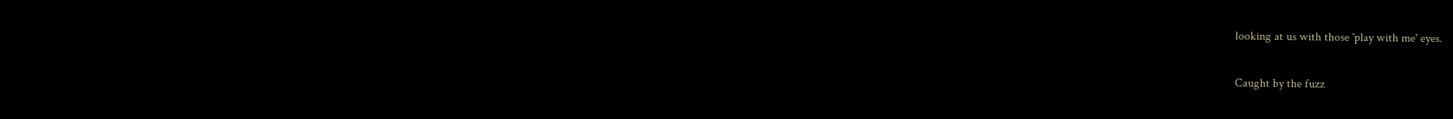looking at us with those 'play with me' eyes.

Caught by the fuzz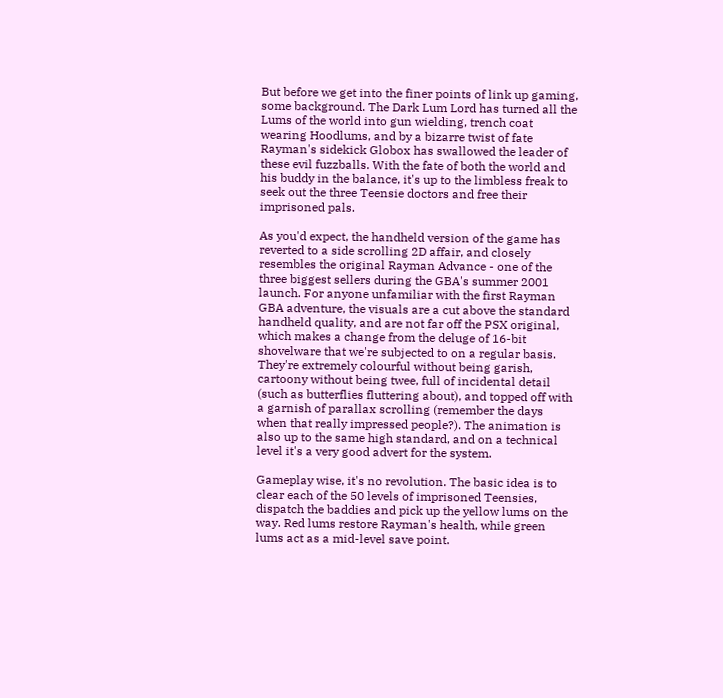But before we get into the finer points of link up gaming, some background. The Dark Lum Lord has turned all the Lums of the world into gun wielding, trench coat wearing Hoodlums, and by a bizarre twist of fate Rayman's sidekick Globox has swallowed the leader of these evil fuzzballs. With the fate of both the world and his buddy in the balance, it's up to the limbless freak to seek out the three Teensie doctors and free their imprisoned pals.

As you'd expect, the handheld version of the game has reverted to a side scrolling 2D affair, and closely resembles the original Rayman Advance - one of the three biggest sellers during the GBA's summer 2001 launch. For anyone unfamiliar with the first Rayman GBA adventure, the visuals are a cut above the standard handheld quality, and are not far off the PSX original, which makes a change from the deluge of 16-bit shovelware that we're subjected to on a regular basis. They're extremely colourful without being garish, cartoony without being twee, full of incidental detail (such as butterflies fluttering about), and topped off with a garnish of parallax scrolling (remember the days when that really impressed people?). The animation is also up to the same high standard, and on a technical level it's a very good advert for the system.

Gameplay wise, it's no revolution. The basic idea is to clear each of the 50 levels of imprisoned Teensies, dispatch the baddies and pick up the yellow lums on the way. Red lums restore Rayman's health, while green lums act as a mid-level save point.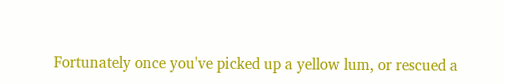Fortunately once you've picked up a yellow lum, or rescued a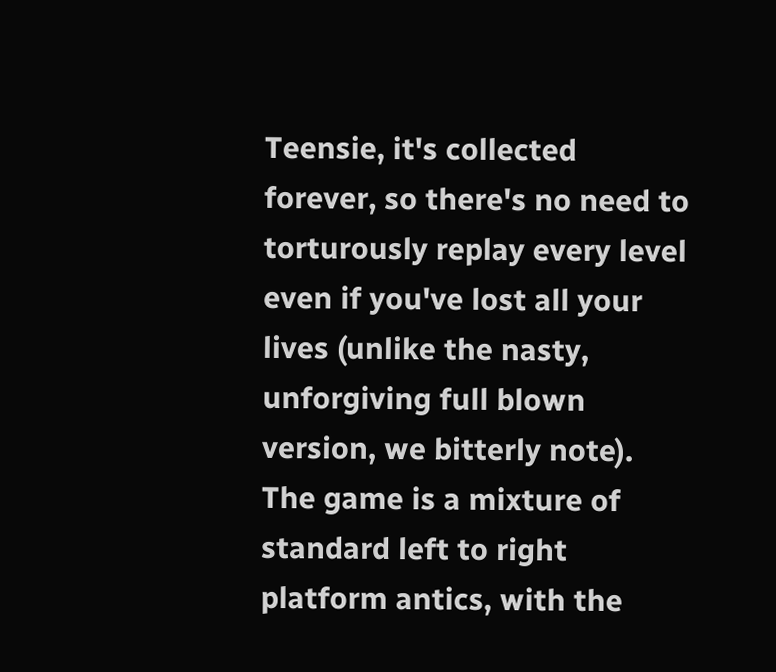Teensie, it's collected forever, so there's no need to torturously replay every level even if you've lost all your lives (unlike the nasty, unforgiving full blown version, we bitterly note). The game is a mixture of standard left to right platform antics, with the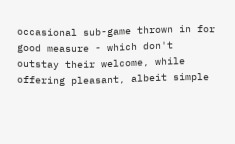occasional sub-game thrown in for good measure - which don't outstay their welcome, while offering pleasant, albeit simple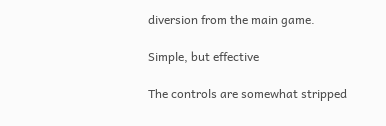diversion from the main game.

Simple, but effective

The controls are somewhat stripped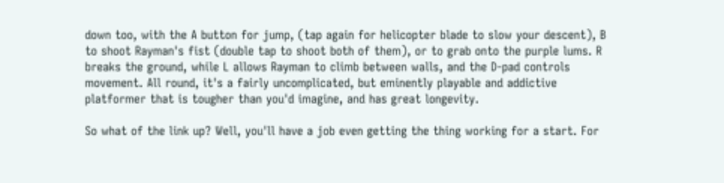down too, with the A button for jump, (tap again for helicopter blade to slow your descent), B to shoot Rayman's fist (double tap to shoot both of them), or to grab onto the purple lums. R breaks the ground, while L allows Rayman to climb between walls, and the D-pad controls movement. All round, it's a fairly uncomplicated, but eminently playable and addictive platformer that is tougher than you'd imagine, and has great longevity.

So what of the link up? Well, you'll have a job even getting the thing working for a start. For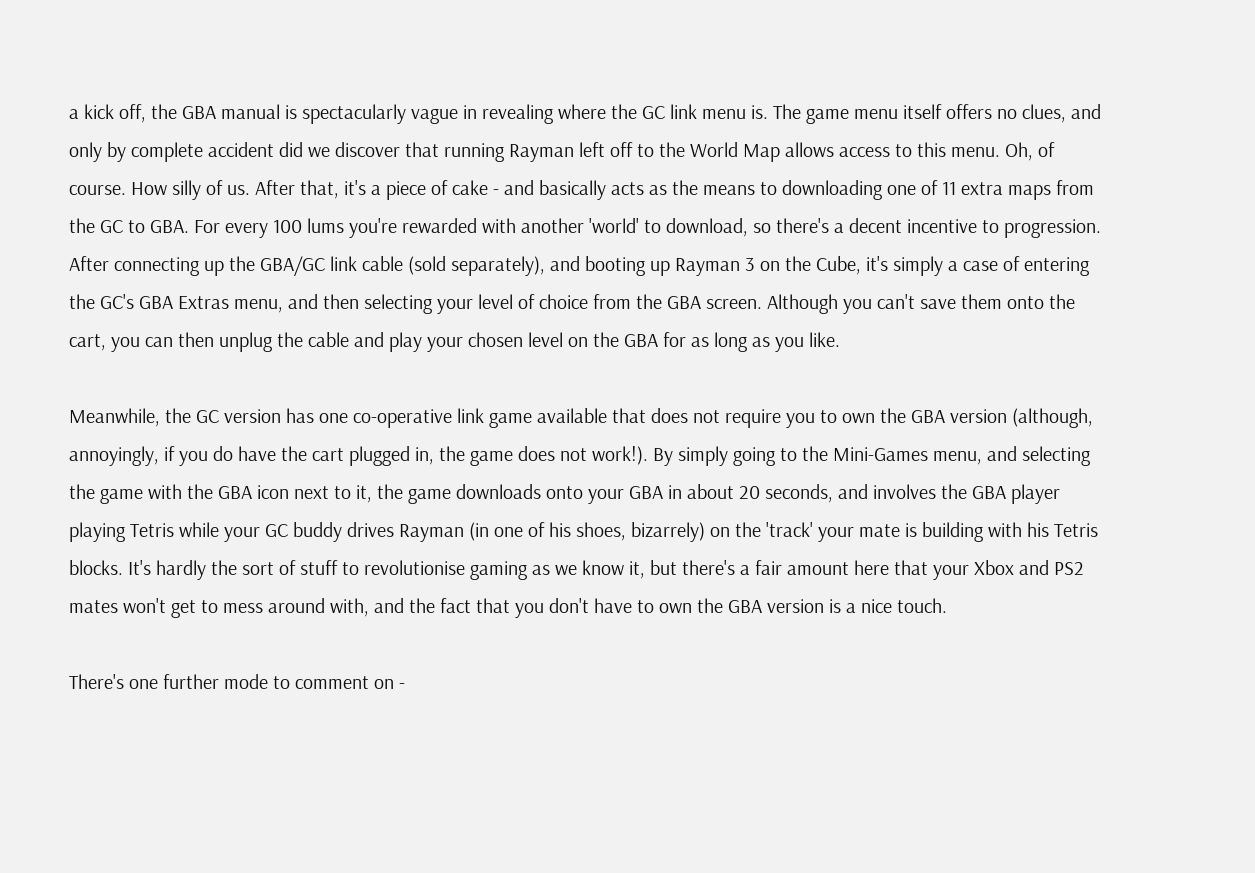a kick off, the GBA manual is spectacularly vague in revealing where the GC link menu is. The game menu itself offers no clues, and only by complete accident did we discover that running Rayman left off to the World Map allows access to this menu. Oh, of course. How silly of us. After that, it's a piece of cake - and basically acts as the means to downloading one of 11 extra maps from the GC to GBA. For every 100 lums you're rewarded with another 'world' to download, so there's a decent incentive to progression. After connecting up the GBA/GC link cable (sold separately), and booting up Rayman 3 on the Cube, it's simply a case of entering the GC's GBA Extras menu, and then selecting your level of choice from the GBA screen. Although you can't save them onto the cart, you can then unplug the cable and play your chosen level on the GBA for as long as you like.

Meanwhile, the GC version has one co-operative link game available that does not require you to own the GBA version (although, annoyingly, if you do have the cart plugged in, the game does not work!). By simply going to the Mini-Games menu, and selecting the game with the GBA icon next to it, the game downloads onto your GBA in about 20 seconds, and involves the GBA player playing Tetris while your GC buddy drives Rayman (in one of his shoes, bizarrely) on the 'track' your mate is building with his Tetris blocks. It's hardly the sort of stuff to revolutionise gaming as we know it, but there's a fair amount here that your Xbox and PS2 mates won't get to mess around with, and the fact that you don't have to own the GBA version is a nice touch.

There's one further mode to comment on -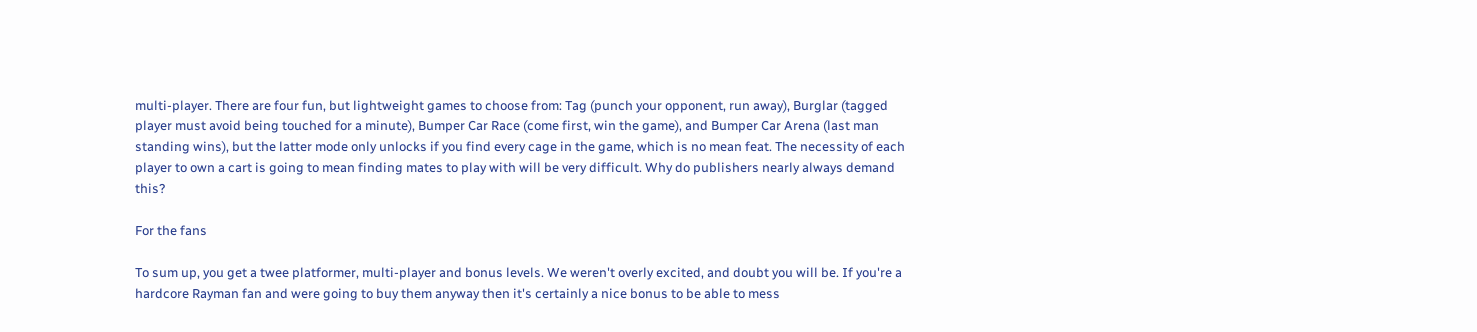multi-player. There are four fun, but lightweight games to choose from: Tag (punch your opponent, run away), Burglar (tagged player must avoid being touched for a minute), Bumper Car Race (come first, win the game), and Bumper Car Arena (last man standing wins), but the latter mode only unlocks if you find every cage in the game, which is no mean feat. The necessity of each player to own a cart is going to mean finding mates to play with will be very difficult. Why do publishers nearly always demand this?

For the fans

To sum up, you get a twee platformer, multi-player and bonus levels. We weren't overly excited, and doubt you will be. If you're a hardcore Rayman fan and were going to buy them anyway then it's certainly a nice bonus to be able to mess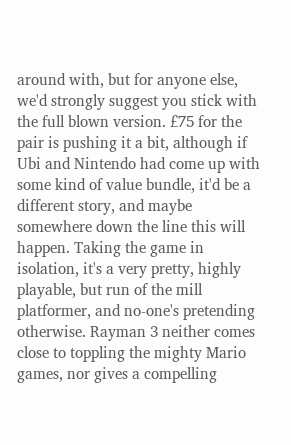around with, but for anyone else, we'd strongly suggest you stick with the full blown version. £75 for the pair is pushing it a bit, although if Ubi and Nintendo had come up with some kind of value bundle, it'd be a different story, and maybe somewhere down the line this will happen. Taking the game in isolation, it's a very pretty, highly playable, but run of the mill platformer, and no-one's pretending otherwise. Rayman 3 neither comes close to toppling the mighty Mario games, nor gives a compelling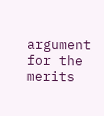argument for the merits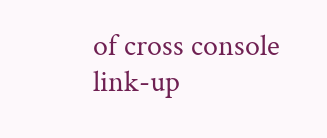of cross console link-up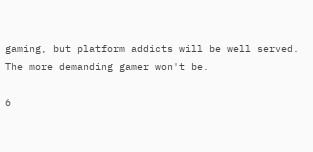gaming, but platform addicts will be well served. The more demanding gamer won't be.

6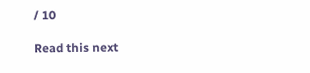/ 10

Read this next